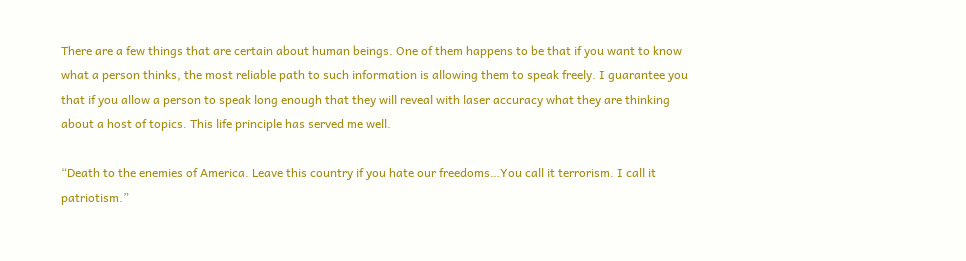There are a few things that are certain about human beings. One of them happens to be that if you want to know what a person thinks, the most reliable path to such information is allowing them to speak freely. I guarantee you that if you allow a person to speak long enough that they will reveal with laser accuracy what they are thinking about a host of topics. This life principle has served me well.

“Death to the enemies of America. Leave this country if you hate our freedoms…You call it terrorism. I call it patriotism.”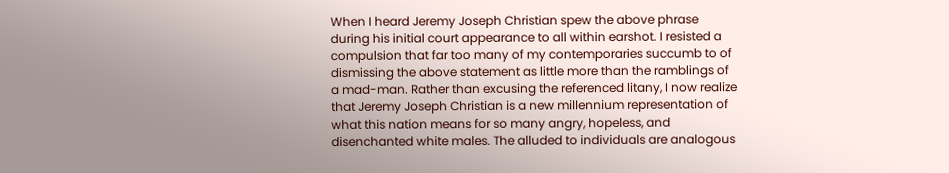When I heard Jeremy Joseph Christian spew the above phrase during his initial court appearance to all within earshot. I resisted a compulsion that far too many of my contemporaries succumb to of dismissing the above statement as little more than the ramblings of a mad-man. Rather than excusing the referenced litany, I now realize that Jeremy Joseph Christian is a new millennium representation of what this nation means for so many angry, hopeless, and disenchanted white males. The alluded to individuals are analogous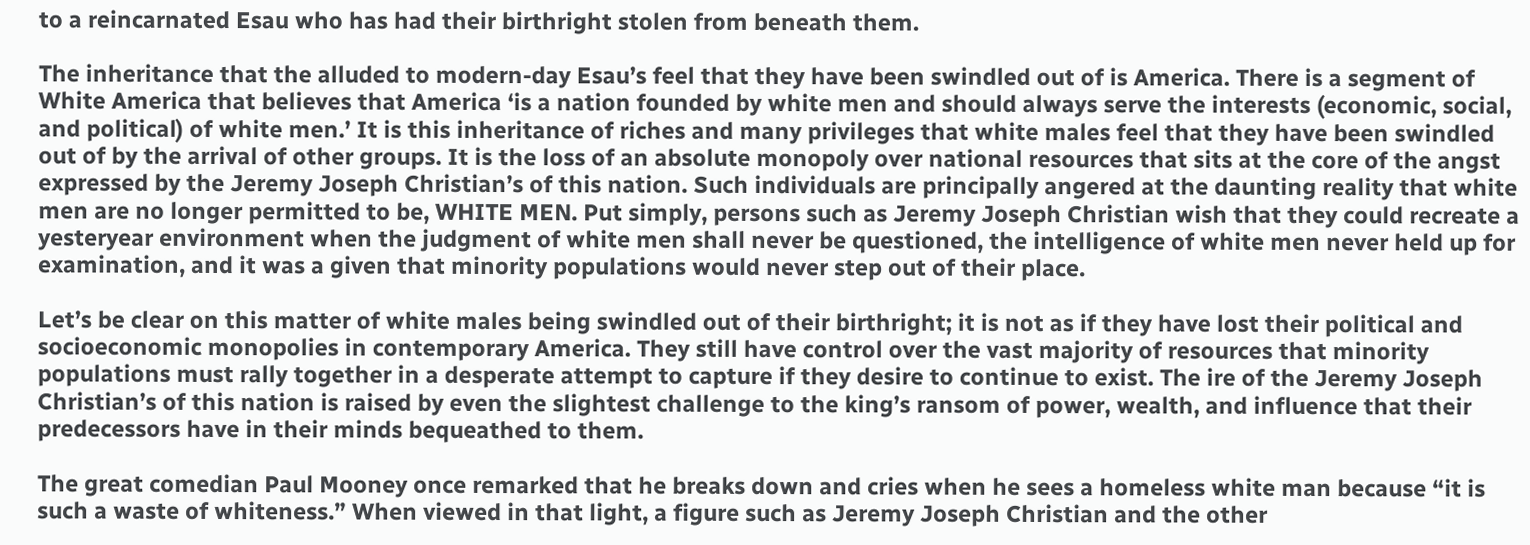to a reincarnated Esau who has had their birthright stolen from beneath them.

The inheritance that the alluded to modern-day Esau’s feel that they have been swindled out of is America. There is a segment of White America that believes that America ‘is a nation founded by white men and should always serve the interests (economic, social, and political) of white men.’ It is this inheritance of riches and many privileges that white males feel that they have been swindled out of by the arrival of other groups. It is the loss of an absolute monopoly over national resources that sits at the core of the angst expressed by the Jeremy Joseph Christian’s of this nation. Such individuals are principally angered at the daunting reality that white men are no longer permitted to be, WHITE MEN. Put simply, persons such as Jeremy Joseph Christian wish that they could recreate a yesteryear environment when the judgment of white men shall never be questioned, the intelligence of white men never held up for examination, and it was a given that minority populations would never step out of their place.

Let’s be clear on this matter of white males being swindled out of their birthright; it is not as if they have lost their political and socioeconomic monopolies in contemporary America. They still have control over the vast majority of resources that minority populations must rally together in a desperate attempt to capture if they desire to continue to exist. The ire of the Jeremy Joseph Christian’s of this nation is raised by even the slightest challenge to the king’s ransom of power, wealth, and influence that their predecessors have in their minds bequeathed to them.

The great comedian Paul Mooney once remarked that he breaks down and cries when he sees a homeless white man because “it is such a waste of whiteness.” When viewed in that light, a figure such as Jeremy Joseph Christian and the other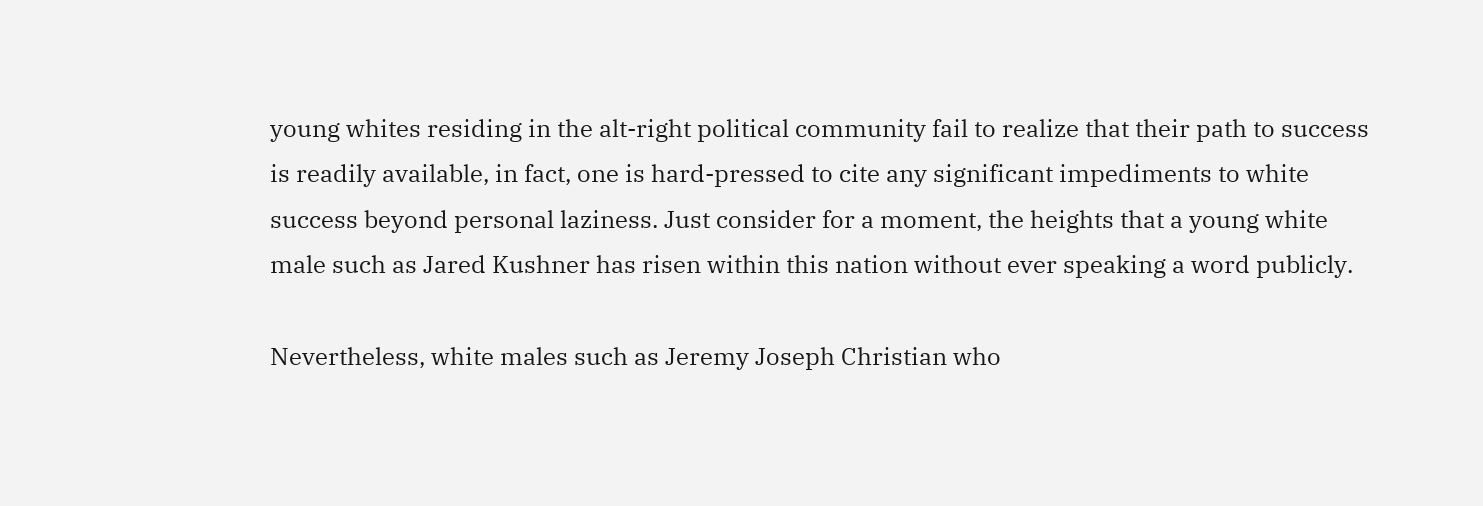young whites residing in the alt-right political community fail to realize that their path to success is readily available, in fact, one is hard-pressed to cite any significant impediments to white success beyond personal laziness. Just consider for a moment, the heights that a young white male such as Jared Kushner has risen within this nation without ever speaking a word publicly.

Nevertheless, white males such as Jeremy Joseph Christian who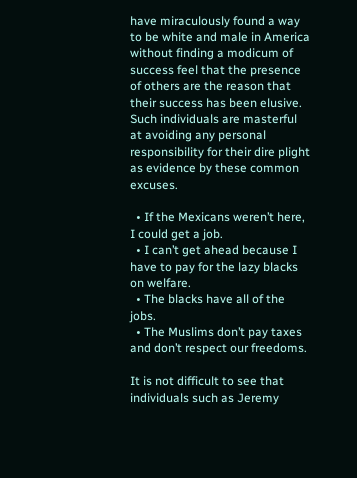have miraculously found a way to be white and male in America without finding a modicum of success feel that the presence of others are the reason that their success has been elusive. Such individuals are masterful at avoiding any personal responsibility for their dire plight as evidence by these common excuses.

  • If the Mexicans weren’t here, I could get a job.
  • I can’t get ahead because I have to pay for the lazy blacks on welfare.
  • The blacks have all of the jobs.
  • The Muslims don’t pay taxes and don’t respect our freedoms.

It is not difficult to see that individuals such as Jeremy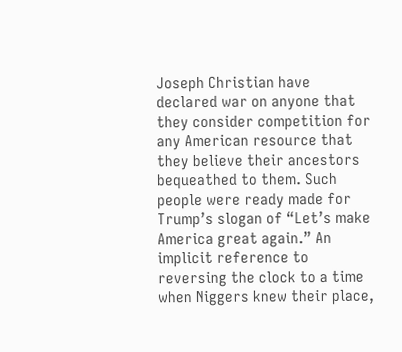Joseph Christian have declared war on anyone that they consider competition for any American resource that they believe their ancestors bequeathed to them. Such people were ready made for Trump’s slogan of “Let’s make America great again.” An implicit reference to reversing the clock to a time when Niggers knew their place,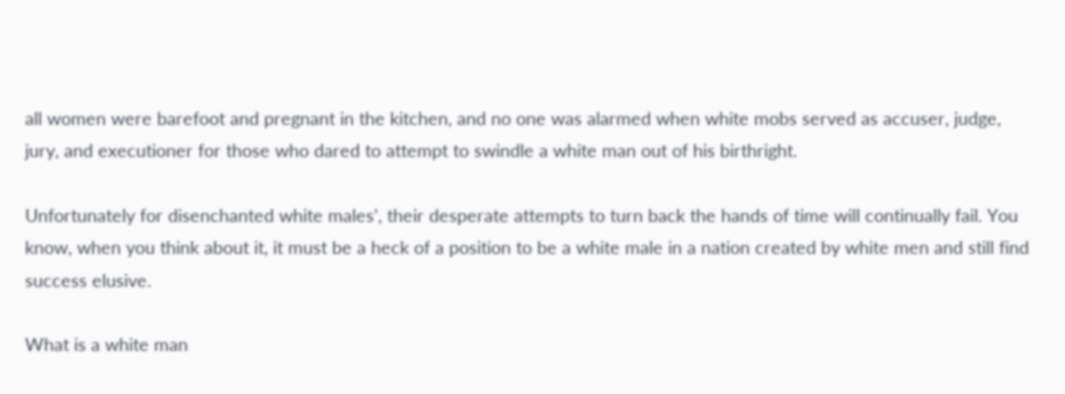all women were barefoot and pregnant in the kitchen, and no one was alarmed when white mobs served as accuser, judge, jury, and executioner for those who dared to attempt to swindle a white man out of his birthright.

Unfortunately for disenchanted white males’, their desperate attempts to turn back the hands of time will continually fail. You know, when you think about it, it must be a heck of a position to be a white male in a nation created by white men and still find success elusive.

What is a white man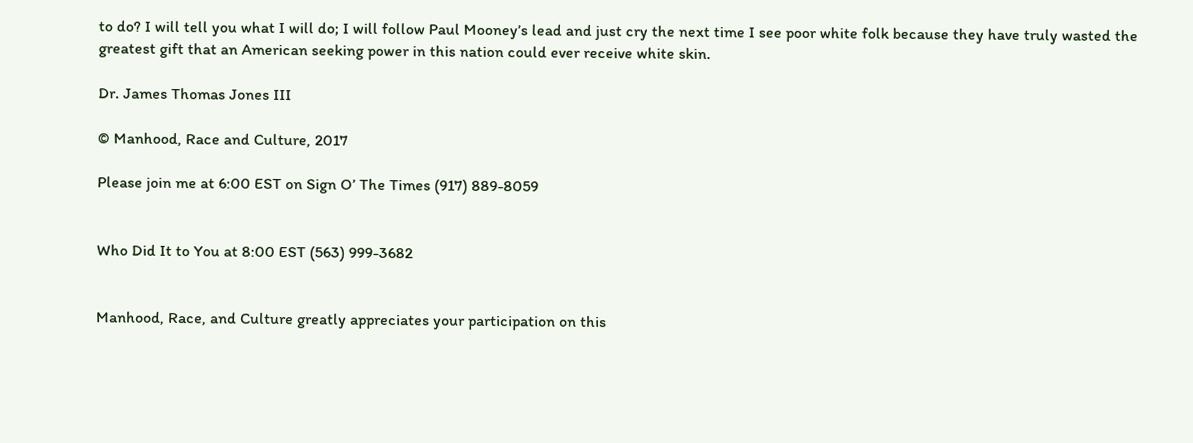to do? I will tell you what I will do; I will follow Paul Mooney’s lead and just cry the next time I see poor white folk because they have truly wasted the greatest gift that an American seeking power in this nation could ever receive white skin.

Dr. James Thomas Jones III

© Manhood, Race and Culture, 2017

Please join me at 6:00 EST on Sign O’ The Times (917) 889-8059


Who Did It to You at 8:00 EST (563) 999-3682


Manhood, Race, and Culture greatly appreciates your participation on this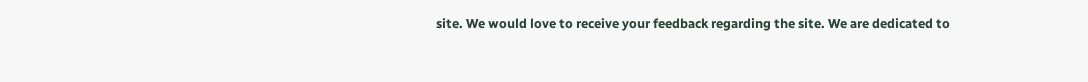site. We would love to receive your feedback regarding the site. We are dedicated to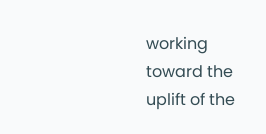working toward the uplift of the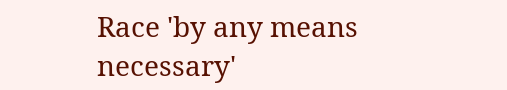Race 'by any means necessary'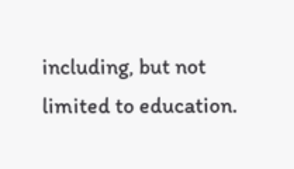including, but not limited to education.